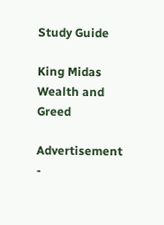Study Guide

King Midas Wealth and Greed

Advertisement -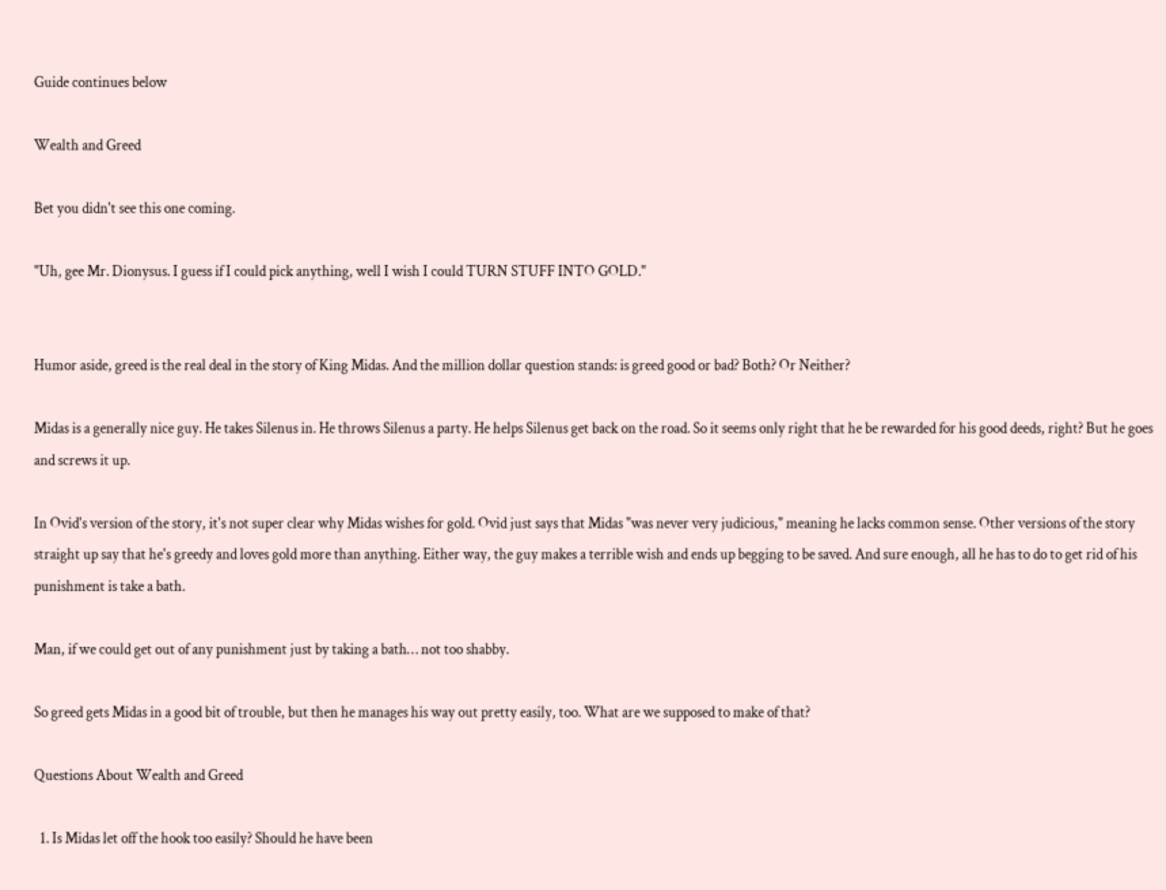Guide continues below

Wealth and Greed

Bet you didn't see this one coming.

"Uh, gee Mr. Dionysus. I guess if I could pick anything, well I wish I could TURN STUFF INTO GOLD."


Humor aside, greed is the real deal in the story of King Midas. And the million dollar question stands: is greed good or bad? Both? Or Neither?

Midas is a generally nice guy. He takes Silenus in. He throws Silenus a party. He helps Silenus get back on the road. So it seems only right that he be rewarded for his good deeds, right? But he goes and screws it up.

In Ovid's version of the story, it's not super clear why Midas wishes for gold. Ovid just says that Midas "was never very judicious," meaning he lacks common sense. Other versions of the story straight up say that he's greedy and loves gold more than anything. Either way, the guy makes a terrible wish and ends up begging to be saved. And sure enough, all he has to do to get rid of his punishment is take a bath.

Man, if we could get out of any punishment just by taking a bath… not too shabby.

So greed gets Midas in a good bit of trouble, but then he manages his way out pretty easily, too. What are we supposed to make of that?

Questions About Wealth and Greed

  1. Is Midas let off the hook too easily? Should he have been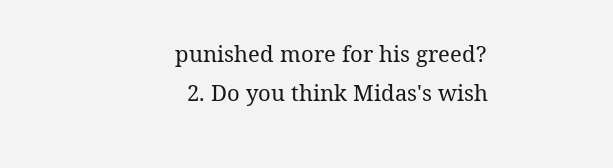punished more for his greed?
  2. Do you think Midas's wish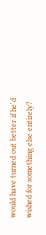would have turned out better if he'd wished for something else entirely?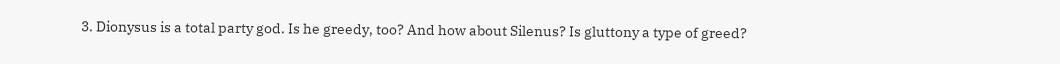3. Dionysus is a total party god. Is he greedy, too? And how about Silenus? Is gluttony a type of greed?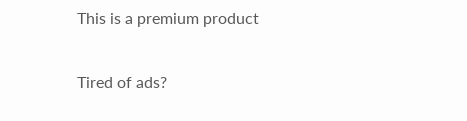This is a premium product

Tired of ads?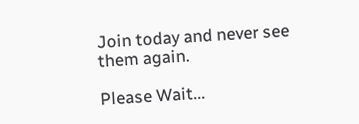Join today and never see them again.

Please Wait...